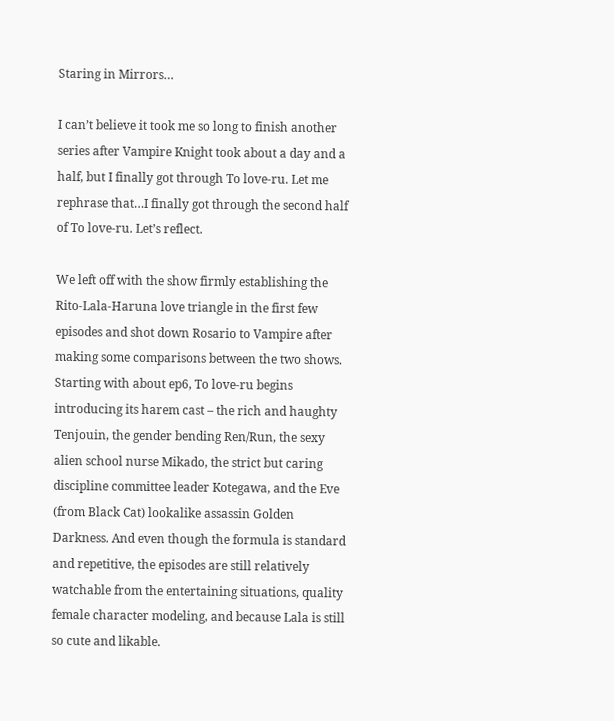Staring in Mirrors…

I can’t believe it took me so long to finish another series after Vampire Knight took about a day and a half, but I finally got through To love-ru. Let me rephrase that…I finally got through the second half of To love-ru. Let’s reflect.

We left off with the show firmly establishing the Rito-Lala-Haruna love triangle in the first few episodes and shot down Rosario to Vampire after making some comparisons between the two shows. Starting with about ep6, To love-ru begins introducing its harem cast – the rich and haughty Tenjouin, the gender bending Ren/Run, the sexy alien school nurse Mikado, the strict but caring discipline committee leader Kotegawa, and the Eve (from Black Cat) lookalike assassin Golden Darkness. And even though the formula is standard and repetitive, the episodes are still relatively watchable from the entertaining situations, quality female character modeling, and because Lala is still so cute and likable.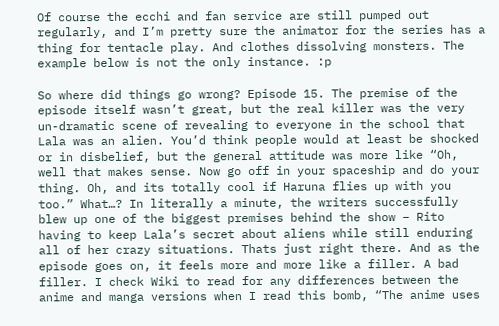Of course the ecchi and fan service are still pumped out regularly, and I’m pretty sure the animator for the series has a thing for tentacle play. And clothes dissolving monsters. The example below is not the only instance. :p

So where did things go wrong? Episode 15. The premise of the episode itself wasn’t great, but the real killer was the very un-dramatic scene of revealing to everyone in the school that Lala was an alien. You’d think people would at least be shocked or in disbelief, but the general attitude was more like “Oh, well that makes sense. Now go off in your spaceship and do your thing. Oh, and its totally cool if Haruna flies up with you too.” What…? In literally a minute, the writers successfully blew up one of the biggest premises behind the show – Rito having to keep Lala’s secret about aliens while still enduring all of her crazy situations. Thats just right there. And as the episode goes on, it feels more and more like a filler. A bad filler. I check Wiki to read for any differences between the anime and manga versions when I read this bomb, “The anime uses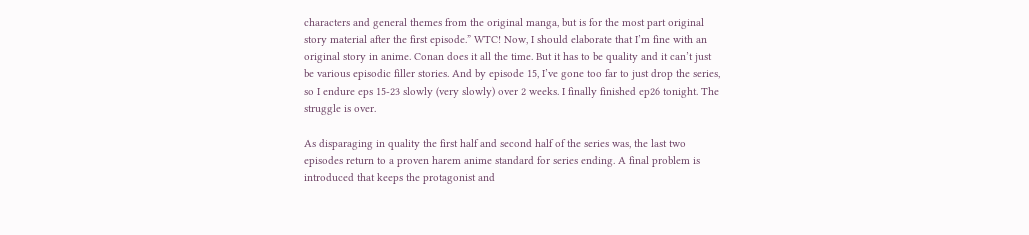characters and general themes from the original manga, but is for the most part original story material after the first episode.” WTC! Now, I should elaborate that I’m fine with an original story in anime. Conan does it all the time. But it has to be quality and it can’t just be various episodic filler stories. And by episode 15, I’ve gone too far to just drop the series, so I endure eps 15-23 slowly (very slowly) over 2 weeks. I finally finished ep26 tonight. The struggle is over.

As disparaging in quality the first half and second half of the series was, the last two episodes return to a proven harem anime standard for series ending. A final problem is introduced that keeps the protagonist and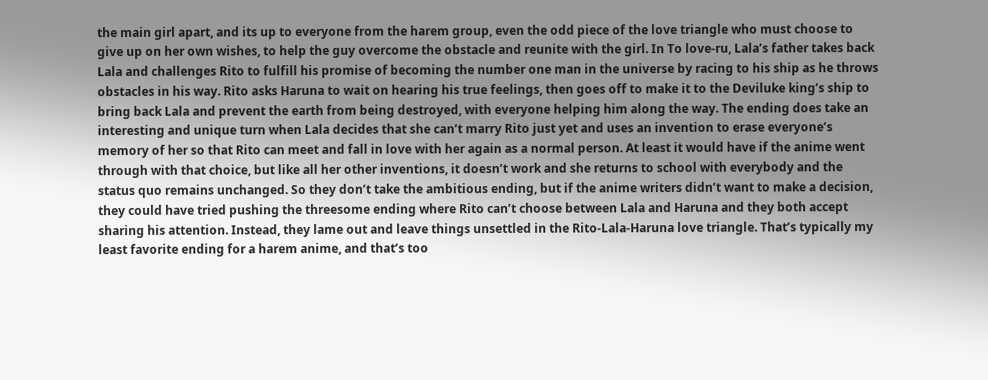the main girl apart, and its up to everyone from the harem group, even the odd piece of the love triangle who must choose to give up on her own wishes, to help the guy overcome the obstacle and reunite with the girl. In To love-ru, Lala’s father takes back Lala and challenges Rito to fulfill his promise of becoming the number one man in the universe by racing to his ship as he throws obstacles in his way. Rito asks Haruna to wait on hearing his true feelings, then goes off to make it to the Deviluke king’s ship to bring back Lala and prevent the earth from being destroyed, with everyone helping him along the way. The ending does take an interesting and unique turn when Lala decides that she can’t marry Rito just yet and uses an invention to erase everyone’s memory of her so that Rito can meet and fall in love with her again as a normal person. At least it would have if the anime went through with that choice, but like all her other inventions, it doesn’t work and she returns to school with everybody and the status quo remains unchanged. So they don’t take the ambitious ending, but if the anime writers didn’t want to make a decision, they could have tried pushing the threesome ending where Rito can’t choose between Lala and Haruna and they both accept sharing his attention. Instead, they lame out and leave things unsettled in the Rito-Lala-Haruna love triangle. That’s typically my least favorite ending for a harem anime, and that’s too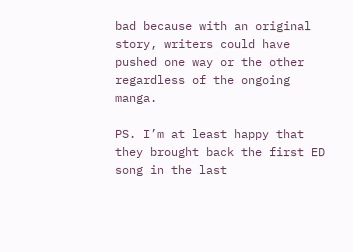bad because with an original story, writers could have pushed one way or the other regardless of the ongoing manga.

PS. I’m at least happy that they brought back the first ED song in the last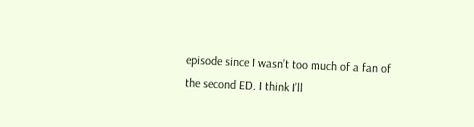episode since I wasn’t too much of a fan of the second ED. I think I’ll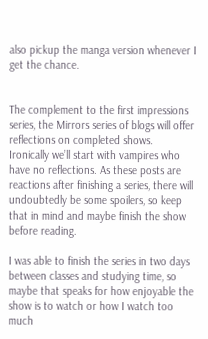also pickup the manga version whenever I get the chance.


The complement to the first impressions series, the Mirrors series of blogs will offer reflections on completed shows.  Ironically we’ll start with vampires who have no reflections. As these posts are reactions after finishing a series, there will undoubtedly be some spoilers, so keep that in mind and maybe finish the show before reading.

I was able to finish the series in two days between classes and studying time, so maybe that speaks for how enjoyable the show is to watch or how I watch too much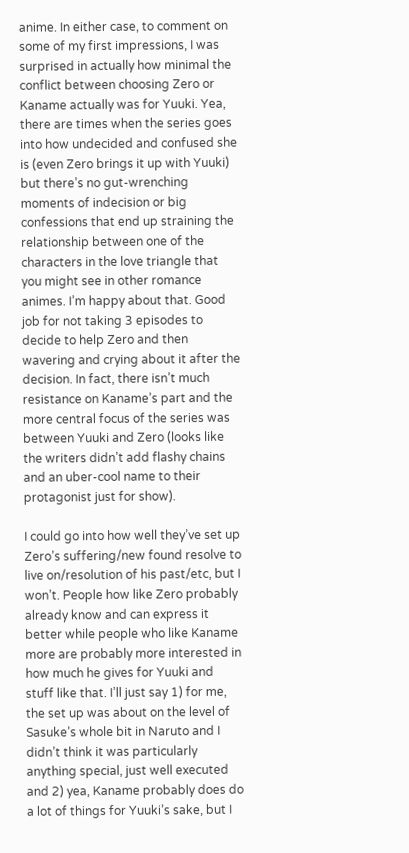anime. In either case, to comment on some of my first impressions, I was surprised in actually how minimal the conflict between choosing Zero or Kaname actually was for Yuuki. Yea, there are times when the series goes into how undecided and confused she is (even Zero brings it up with Yuuki) but there’s no gut-wrenching moments of indecision or big confessions that end up straining the relationship between one of the characters in the love triangle that you might see in other romance animes. I’m happy about that. Good job for not taking 3 episodes to decide to help Zero and then wavering and crying about it after the decision. In fact, there isn’t much resistance on Kaname’s part and the more central focus of the series was between Yuuki and Zero (looks like the writers didn’t add flashy chains and an uber-cool name to their protagonist just for show).

I could go into how well they’ve set up Zero’s suffering/new found resolve to live on/resolution of his past/etc, but I won’t. People how like Zero probably already know and can express it better while people who like Kaname more are probably more interested in how much he gives for Yuuki and stuff like that. I’ll just say 1) for me, the set up was about on the level of Sasuke’s whole bit in Naruto and I didn’t think it was particularly anything special, just well executed and 2) yea, Kaname probably does do a lot of things for Yuuki’s sake, but I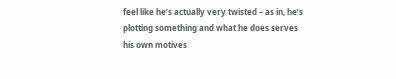feel like he’s actually very twisted – as in, he’s plotting something and what he does serves his own motives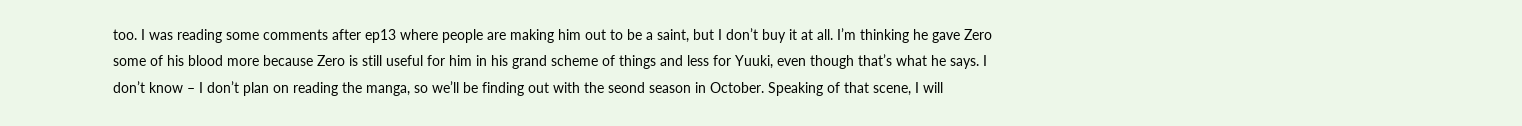too. I was reading some comments after ep13 where people are making him out to be a saint, but I don’t buy it at all. I’m thinking he gave Zero some of his blood more because Zero is still useful for him in his grand scheme of things and less for Yuuki, even though that’s what he says. I don’t know – I don’t plan on reading the manga, so we’ll be finding out with the seond season in October. Speaking of that scene, I will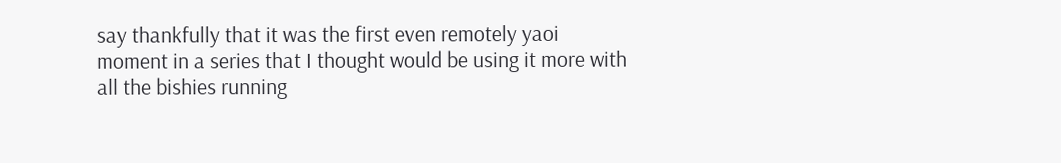say thankfully that it was the first even remotely yaoi moment in a series that I thought would be using it more with all the bishies running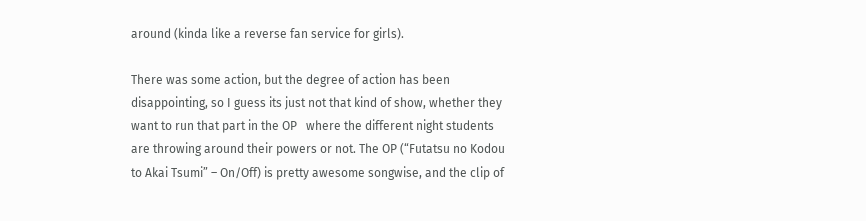around (kinda like a reverse fan service for girls).

There was some action, but the degree of action has been disappointing, so I guess its just not that kind of show, whether they want to run that part in the OP   where the different night students are throwing around their powers or not. The OP (“Futatsu no Kodou to Akai Tsumi” – On/Off) is pretty awesome songwise, and the clip of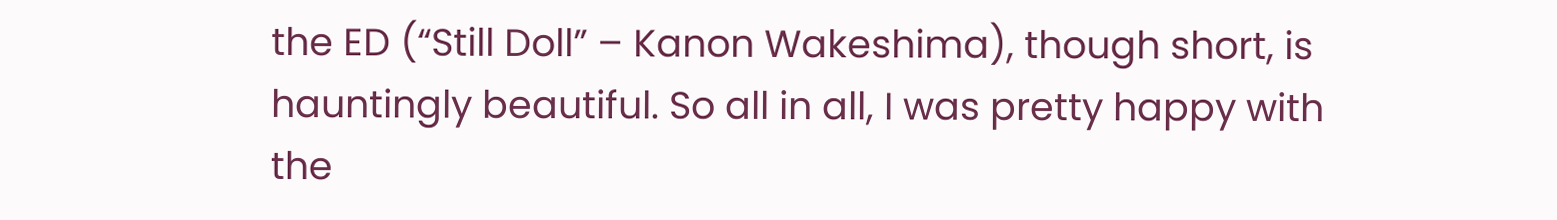the ED (“Still Doll” – Kanon Wakeshima), though short, is hauntingly beautiful. So all in all, I was pretty happy with the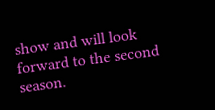show and will look forward to the second season.